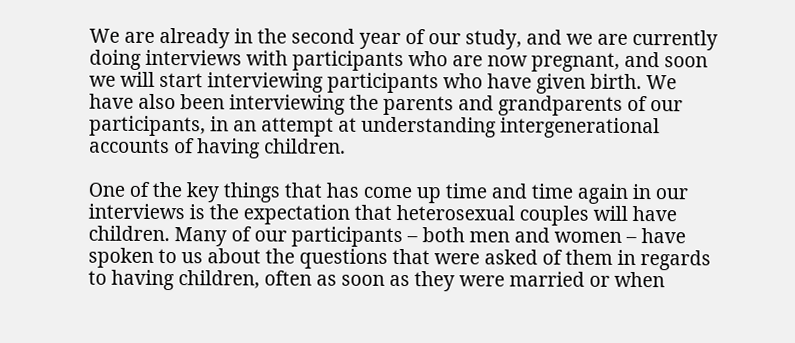We are already in the second year of our study, and we are currently doing interviews with participants who are now pregnant, and soon we will start interviewing participants who have given birth. We have also been interviewing the parents and grandparents of our participants, in an attempt at understanding intergenerational accounts of having children.

One of the key things that has come up time and time again in our interviews is the expectation that heterosexual couples will have children. Many of our participants – both men and women – have spoken to us about the questions that were asked of them in regards to having children, often as soon as they were married or when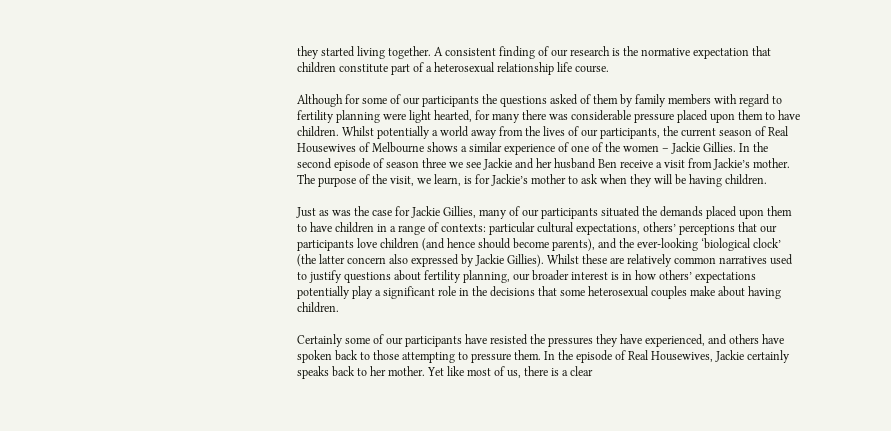they started living together. A consistent finding of our research is the normative expectation that children constitute part of a heterosexual relationship life course.

Although for some of our participants the questions asked of them by family members with regard to fertility planning were light hearted, for many there was considerable pressure placed upon them to have children. Whilst potentially a world away from the lives of our participants, the current season of Real Housewives of Melbourne shows a similar experience of one of the women – Jackie Gillies. In the second episode of season three we see Jackie and her husband Ben receive a visit from Jackie’s mother. The purpose of the visit, we learn, is for Jackie’s mother to ask when they will be having children.

Just as was the case for Jackie Gillies, many of our participants situated the demands placed upon them to have children in a range of contexts: particular cultural expectations, others’ perceptions that our participants love children (and hence should become parents), and the ever-looking ‘biological clock’ (the latter concern also expressed by Jackie Gillies). Whilst these are relatively common narratives used to justify questions about fertility planning, our broader interest is in how others’ expectations potentially play a significant role in the decisions that some heterosexual couples make about having children.

Certainly some of our participants have resisted the pressures they have experienced, and others have spoken back to those attempting to pressure them. In the episode of Real Housewives, Jackie certainly speaks back to her mother. Yet like most of us, there is a clear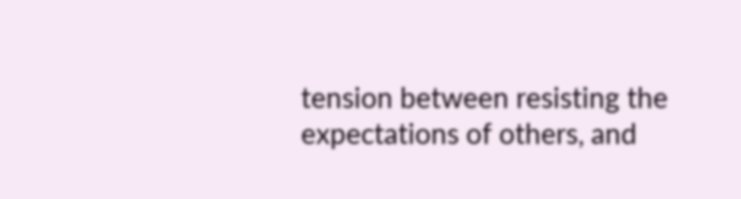tension between resisting the expectations of others, and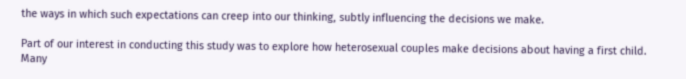the ways in which such expectations can creep into our thinking, subtly influencing the decisions we make.

Part of our interest in conducting this study was to explore how heterosexual couples make decisions about having a first child. Many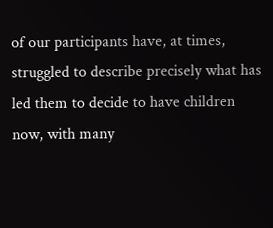of our participants have, at times, struggled to describe precisely what has led them to decide to have children now, with many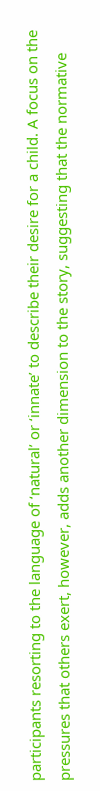participants resorting to the language of ‘natural’ or ‘innate’ to describe their desire for a child. A focus on the pressures that others exert, however, adds another dimension to the story, suggesting that the normative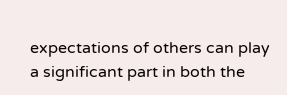expectations of others can play a significant part in both the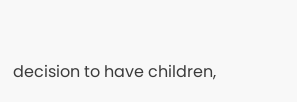decision to have children,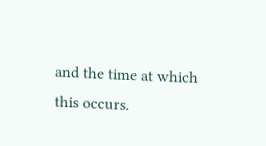and the time at which this occurs.